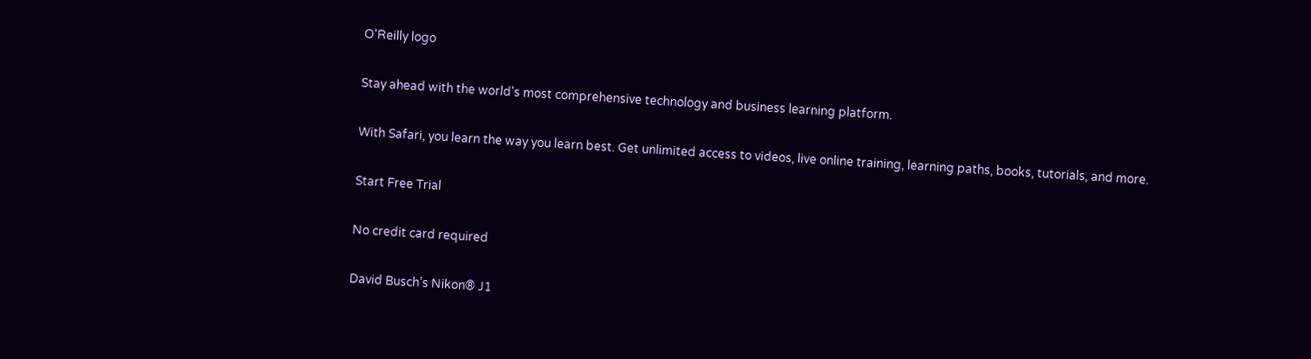O'Reilly logo

Stay ahead with the world's most comprehensive technology and business learning platform.

With Safari, you learn the way you learn best. Get unlimited access to videos, live online training, learning paths, books, tutorials, and more.

Start Free Trial

No credit card required

David Busch’s Nikon® J1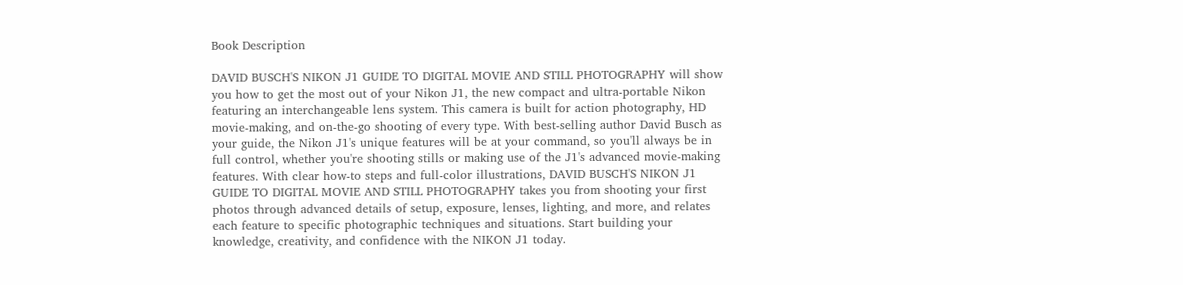Book Description

DAVID BUSCH'S NIKON J1 GUIDE TO DIGITAL MOVIE AND STILL PHOTOGRAPHY will show you how to get the most out of your Nikon J1, the new compact and ultra-portable Nikon featuring an interchangeable lens system. This camera is built for action photography, HD movie-making, and on-the-go shooting of every type. With best-selling author David Busch as your guide, the Nikon J1's unique features will be at your command, so you'll always be in full control, whether you're shooting stills or making use of the J1's advanced movie-making features. With clear how-to steps and full-color illustrations, DAVID BUSCH'S NIKON J1 GUIDE TO DIGITAL MOVIE AND STILL PHOTOGRAPHY takes you from shooting your first photos through advanced details of setup, exposure, lenses, lighting, and more, and relates each feature to specific photographic techniques and situations. Start building your knowledge, creativity, and confidence with the NIKON J1 today.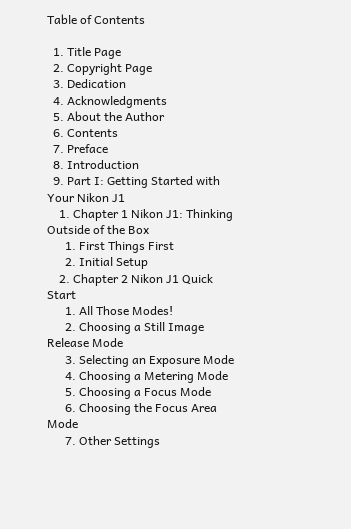Table of Contents

  1. Title Page
  2. Copyright Page
  3. Dedication
  4. Acknowledgments
  5. About the Author
  6. Contents
  7. Preface
  8. Introduction
  9. Part I: Getting Started with Your Nikon J1
    1. Chapter 1 Nikon J1: Thinking Outside of the Box
      1. First Things First
      2. Initial Setup
    2. Chapter 2 Nikon J1 Quick Start
      1. All Those Modes!
      2. Choosing a Still Image Release Mode
      3. Selecting an Exposure Mode
      4. Choosing a Metering Mode
      5. Choosing a Focus Mode
      6. Choosing the Focus Area Mode
      7. Other Settings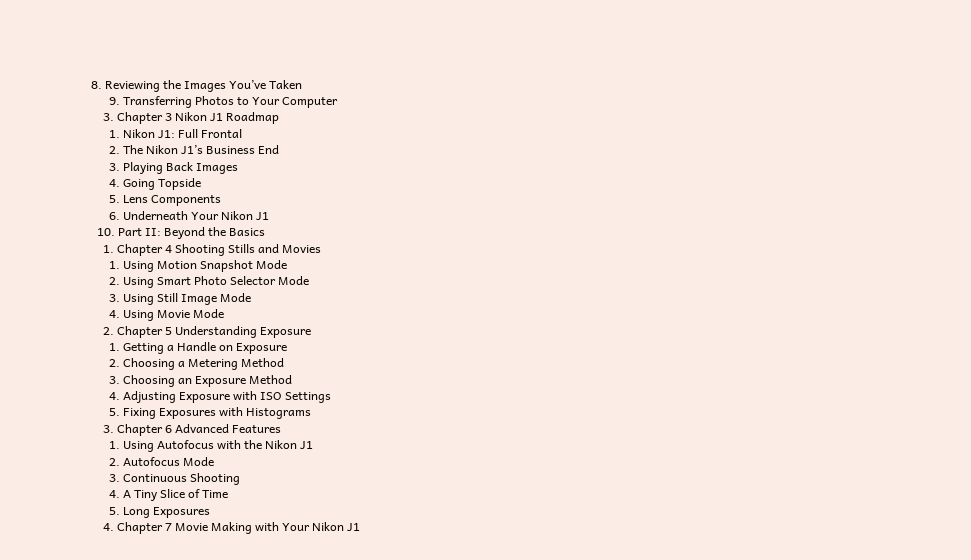8. Reviewing the Images You’ve Taken
      9. Transferring Photos to Your Computer
    3. Chapter 3 Nikon J1 Roadmap
      1. Nikon J1: Full Frontal
      2. The Nikon J1’s Business End
      3. Playing Back Images
      4. Going Topside
      5. Lens Components
      6. Underneath Your Nikon J1
  10. Part II: Beyond the Basics
    1. Chapter 4 Shooting Stills and Movies
      1. Using Motion Snapshot Mode
      2. Using Smart Photo Selector Mode
      3. Using Still Image Mode
      4. Using Movie Mode
    2. Chapter 5 Understanding Exposure
      1. Getting a Handle on Exposure
      2. Choosing a Metering Method
      3. Choosing an Exposure Method
      4. Adjusting Exposure with ISO Settings
      5. Fixing Exposures with Histograms
    3. Chapter 6 Advanced Features
      1. Using Autofocus with the Nikon J1
      2. Autofocus Mode
      3. Continuous Shooting
      4. A Tiny Slice of Time
      5. Long Exposures
    4. Chapter 7 Movie Making with Your Nikon J1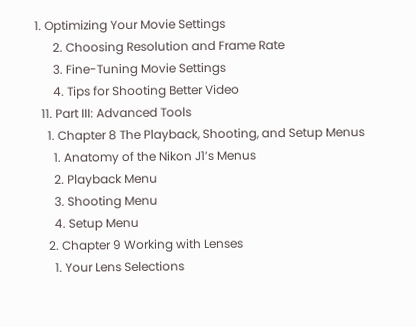1. Optimizing Your Movie Settings
      2. Choosing Resolution and Frame Rate
      3. Fine-Tuning Movie Settings
      4. Tips for Shooting Better Video
  11. Part III: Advanced Tools
    1. Chapter 8 The Playback, Shooting, and Setup Menus
      1. Anatomy of the Nikon J1’s Menus
      2. Playback Menu
      3. Shooting Menu
      4. Setup Menu
    2. Chapter 9 Working with Lenses
      1. Your Lens Selections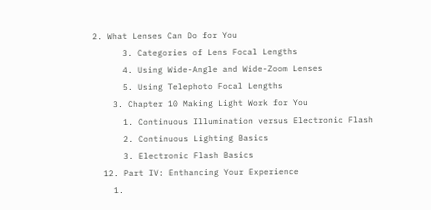2. What Lenses Can Do for You
      3. Categories of Lens Focal Lengths
      4. Using Wide-Angle and Wide-Zoom Lenses
      5. Using Telephoto Focal Lengths
    3. Chapter 10 Making Light Work for You
      1. Continuous Illumination versus Electronic Flash
      2. Continuous Lighting Basics
      3. Electronic Flash Basics
  12. Part IV: Enthancing Your Experience
    1.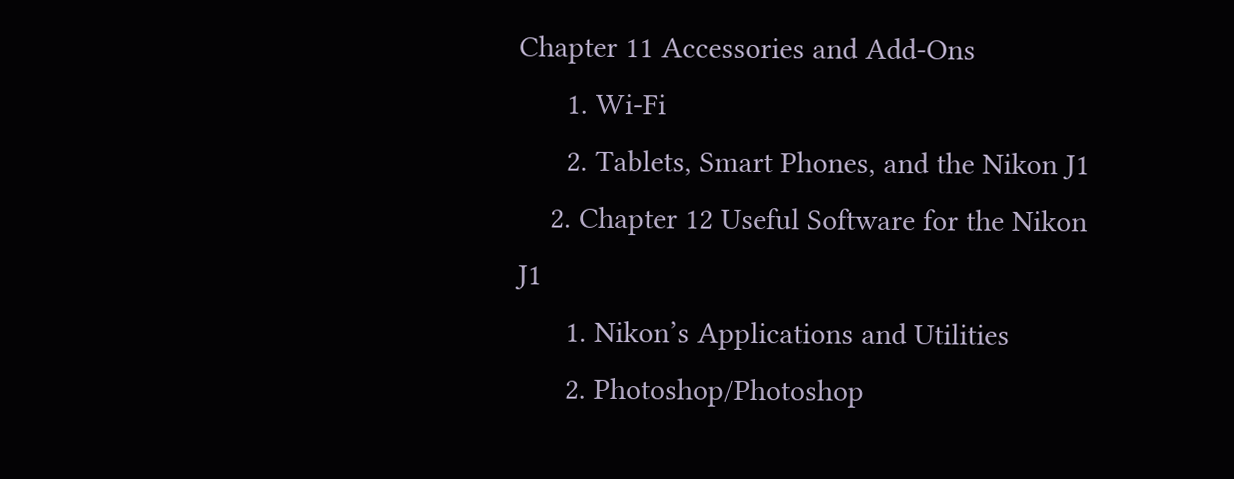Chapter 11 Accessories and Add-Ons
      1. Wi-Fi
      2. Tablets, Smart Phones, and the Nikon J1
    2. Chapter 12 Useful Software for the Nikon J1
      1. Nikon’s Applications and Utilities
      2. Photoshop/Photoshop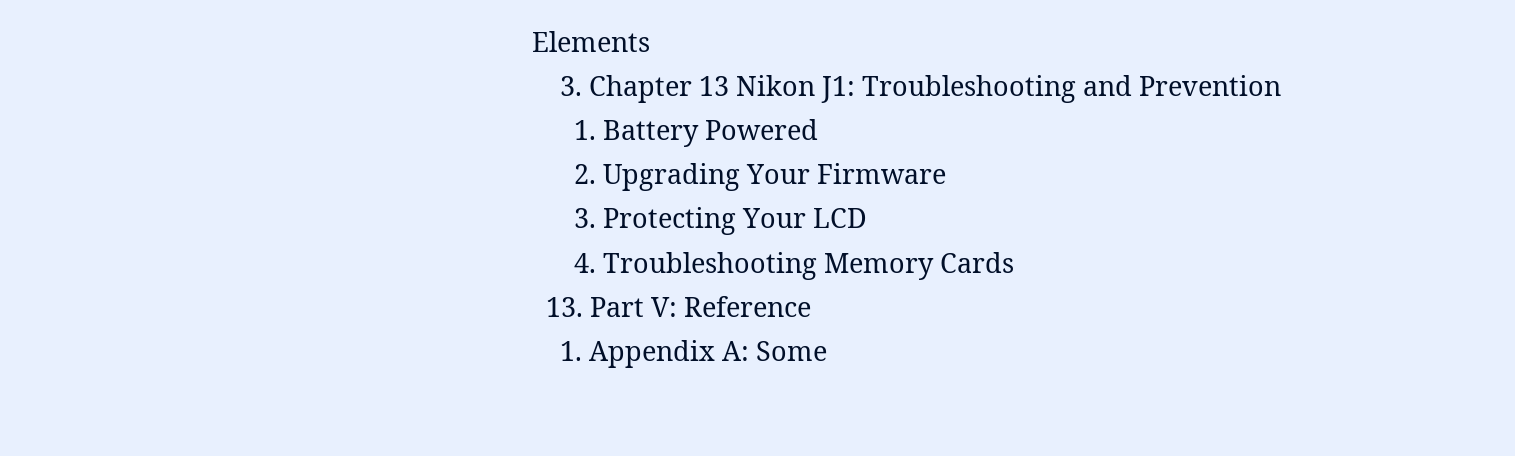Elements
    3. Chapter 13 Nikon J1: Troubleshooting and Prevention
      1. Battery Powered
      2. Upgrading Your Firmware
      3. Protecting Your LCD
      4. Troubleshooting Memory Cards
  13. Part V: Reference
    1. Appendix A: Some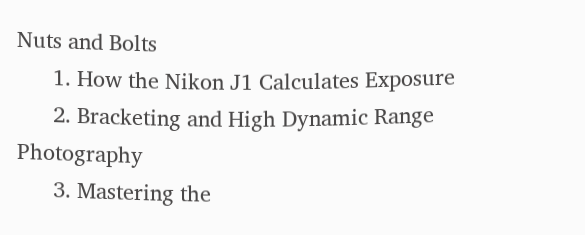Nuts and Bolts
      1. How the Nikon J1 Calculates Exposure
      2. Bracketing and High Dynamic Range Photography
      3. Mastering the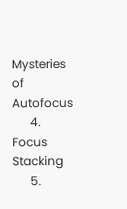Mysteries of Autofocus
      4. Focus Stacking
      5.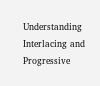Understanding Interlacing and Progressive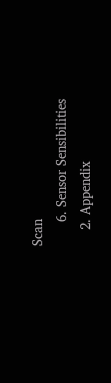Scan
      6. Sensor Sensibilities
    2. Appendix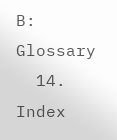B: Glossary
  14. Index